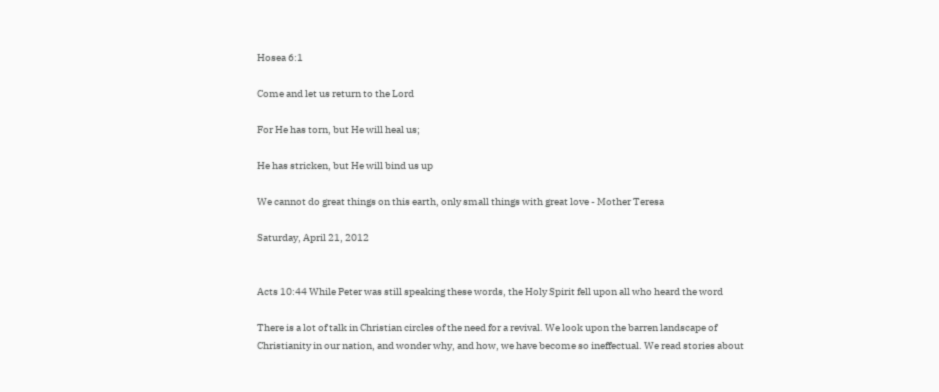Hosea 6:1

Come and let us return to the Lord

For He has torn, but He will heal us;

He has stricken, but He will bind us up

We cannot do great things on this earth, only small things with great love - Mother Teresa

Saturday, April 21, 2012


Acts 10:44 While Peter was still speaking these words, the Holy Spirit fell upon all who heard the word

There is a lot of talk in Christian circles of the need for a revival. We look upon the barren landscape of Christianity in our nation, and wonder why, and how, we have become so ineffectual. We read stories about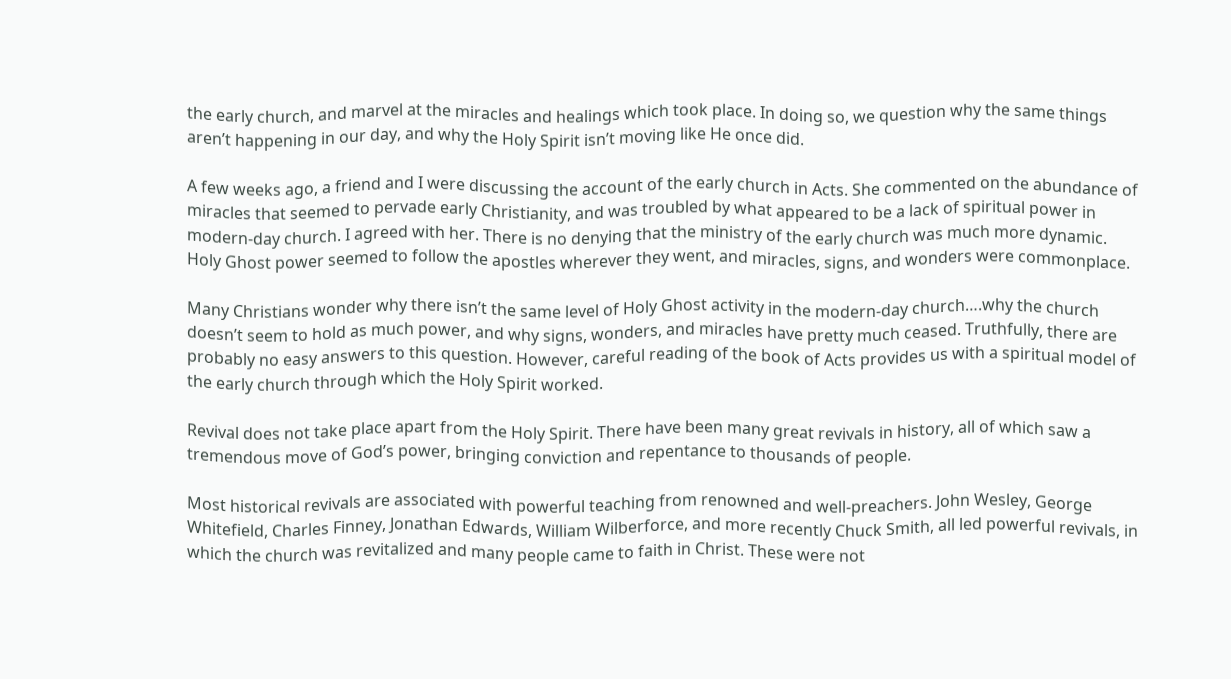the early church, and marvel at the miracles and healings which took place. In doing so, we question why the same things aren’t happening in our day, and why the Holy Spirit isn’t moving like He once did.

A few weeks ago, a friend and I were discussing the account of the early church in Acts. She commented on the abundance of miracles that seemed to pervade early Christianity, and was troubled by what appeared to be a lack of spiritual power in modern-day church. I agreed with her. There is no denying that the ministry of the early church was much more dynamic. Holy Ghost power seemed to follow the apostles wherever they went, and miracles, signs, and wonders were commonplace.

Many Christians wonder why there isn’t the same level of Holy Ghost activity in the modern-day church….why the church doesn’t seem to hold as much power, and why signs, wonders, and miracles have pretty much ceased. Truthfully, there are probably no easy answers to this question. However, careful reading of the book of Acts provides us with a spiritual model of the early church through which the Holy Spirit worked.

Revival does not take place apart from the Holy Spirit. There have been many great revivals in history, all of which saw a tremendous move of God’s power, bringing conviction and repentance to thousands of people.

Most historical revivals are associated with powerful teaching from renowned and well-preachers. John Wesley, George Whitefield, Charles Finney, Jonathan Edwards, William Wilberforce, and more recently Chuck Smith, all led powerful revivals, in which the church was revitalized and many people came to faith in Christ. These were not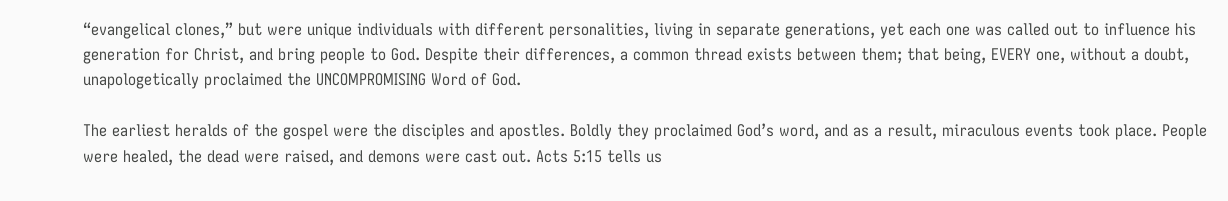“evangelical clones,” but were unique individuals with different personalities, living in separate generations, yet each one was called out to influence his generation for Christ, and bring people to God. Despite their differences, a common thread exists between them; that being, EVERY one, without a doubt, unapologetically proclaimed the UNCOMPROMISING Word of God.

The earliest heralds of the gospel were the disciples and apostles. Boldly they proclaimed God’s word, and as a result, miraculous events took place. People were healed, the dead were raised, and demons were cast out. Acts 5:15 tells us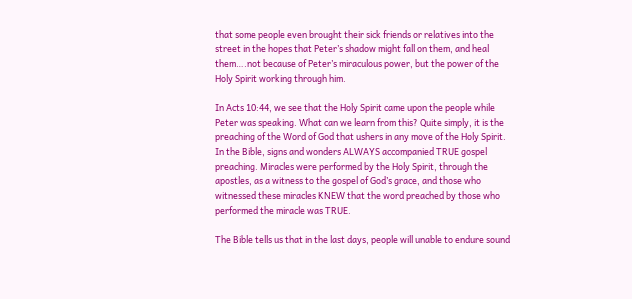that some people even brought their sick friends or relatives into the street in the hopes that Peter’s shadow might fall on them, and heal them….not because of Peter’s miraculous power, but the power of the Holy Spirit working through him.

In Acts 10:44, we see that the Holy Spirit came upon the people while Peter was speaking. What can we learn from this? Quite simply, it is the preaching of the Word of God that ushers in any move of the Holy Spirit. In the Bible, signs and wonders ALWAYS accompanied TRUE gospel preaching. Miracles were performed by the Holy Spirit, through the apostles, as a witness to the gospel of God’s grace, and those who witnessed these miracles KNEW that the word preached by those who performed the miracle was TRUE.

The Bible tells us that in the last days, people will unable to endure sound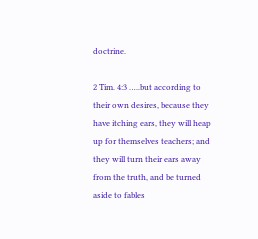doctrine.

2 Tim. 4:3 …..but according to their own desires, because they have itching ears, they will heap up for themselves teachers; and they will turn their ears away from the truth, and be turned aside to fables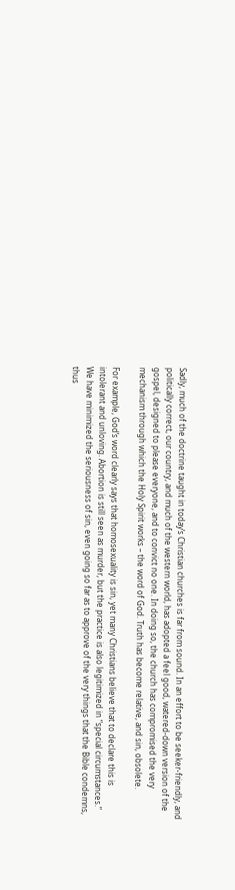Sadly, much of the doctrine taught in today’s Christian churches is far from sound. In an effort to be seeker-friendly, and politically correct, our country, and much of the western world, has adopted a feel good, watered-down version of the gospel, designed to please everyone, and to convict no one. In doing so, the church has compromised the very mechanism through which the Holy Spirit works – the word of God. Truth has become relative, and sin, obsolete.

For example, God’s word clearly says that homosexuality is sin, yet many Christians believe that to declare this is intolerant and unloving. Abortion is still seen as murder, but the practice is also legitimized in “special circumstances.” We have minimized the seriousness of sin, even going so far as to approve of the very things that the Bible condemns, thus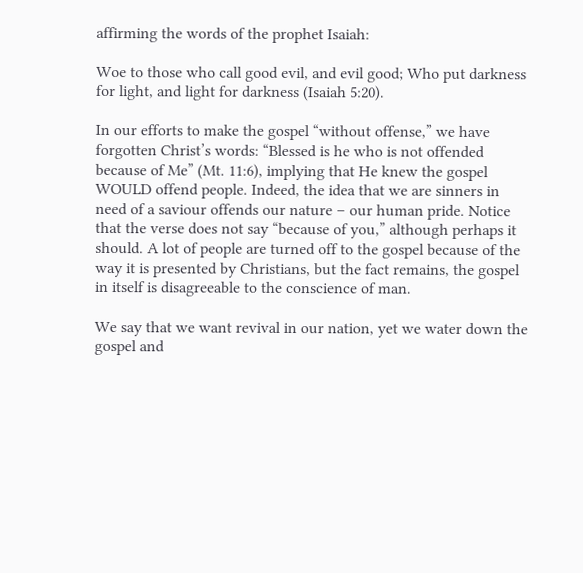affirming the words of the prophet Isaiah:

Woe to those who call good evil, and evil good; Who put darkness for light, and light for darkness (Isaiah 5:20).

In our efforts to make the gospel “without offense,” we have forgotten Christ’s words: “Blessed is he who is not offended because of Me” (Mt. 11:6), implying that He knew the gospel WOULD offend people. Indeed, the idea that we are sinners in need of a saviour offends our nature – our human pride. Notice that the verse does not say “because of you,” although perhaps it should. A lot of people are turned off to the gospel because of the way it is presented by Christians, but the fact remains, the gospel in itself is disagreeable to the conscience of man.

We say that we want revival in our nation, yet we water down the gospel and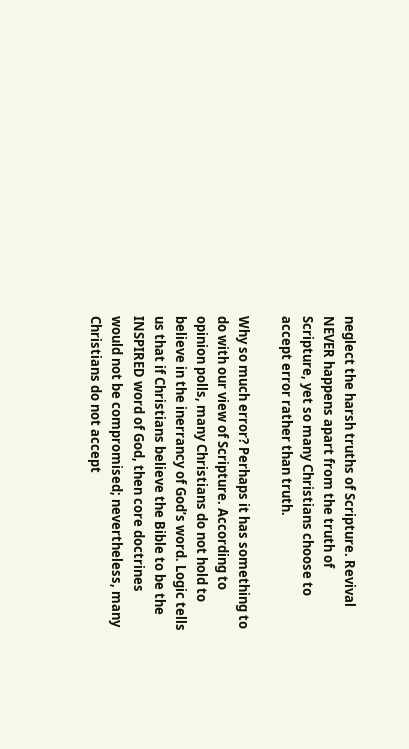neglect the harsh truths of Scripture. Revival NEVER happens apart from the truth of Scripture, yet so many Christians choose to accept error rather than truth.

Why so much error? Perhaps it has something to do with our view of Scripture. According to opinion polls, many Christians do not hold to believe in the inerrancy of God’s word. Logic tells us that if Christians believe the Bible to be the INSPIRED word of God, then core doctrines would not be compromised; nevertheless, many Christians do not accept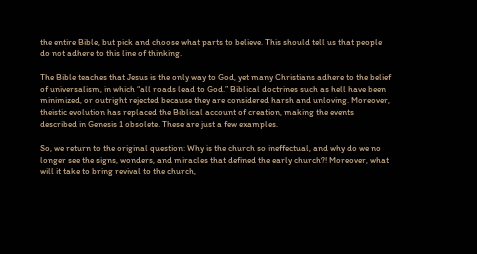the entire Bible, but pick and choose what parts to believe. This should tell us that people do not adhere to this line of thinking.

The Bible teaches that Jesus is the only way to God, yet many Christians adhere to the belief of universalism, in which “all roads lead to God.” Biblical doctrines such as hell have been minimized, or outright rejected because they are considered harsh and unloving. Moreover, theistic evolution has replaced the Biblical account of creation, making the events described in Genesis 1 obsolete. These are just a few examples.

So, we return to the original question: Why is the church so ineffectual, and why do we no longer see the signs, wonders, and miracles that defined the early church?! Moreover, what will it take to bring revival to the church,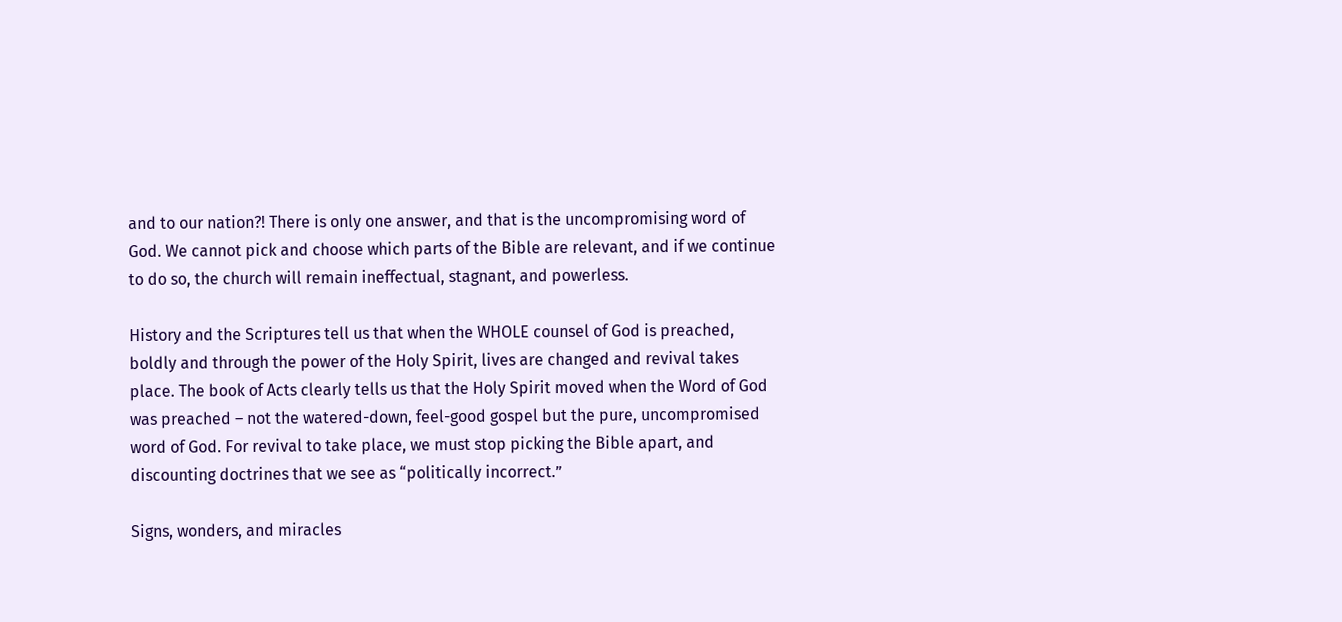and to our nation?! There is only one answer, and that is the uncompromising word of God. We cannot pick and choose which parts of the Bible are relevant, and if we continue to do so, the church will remain ineffectual, stagnant, and powerless.

History and the Scriptures tell us that when the WHOLE counsel of God is preached, boldly and through the power of the Holy Spirit, lives are changed and revival takes place. The book of Acts clearly tells us that the Holy Spirit moved when the Word of God was preached – not the watered-down, feel-good gospel but the pure, uncompromised word of God. For revival to take place, we must stop picking the Bible apart, and discounting doctrines that we see as “politically incorrect.”

Signs, wonders, and miracles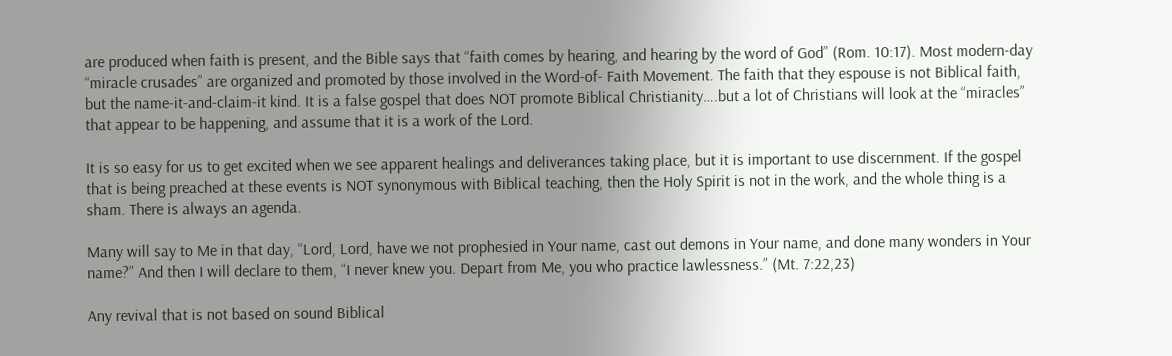are produced when faith is present, and the Bible says that “faith comes by hearing, and hearing by the word of God” (Rom. 10:17). Most modern-day “miracle crusades” are organized and promoted by those involved in the Word-of- Faith Movement. The faith that they espouse is not Biblical faith, but the name-it-and-claim-it kind. It is a false gospel that does NOT promote Biblical Christianity….but a lot of Christians will look at the “miracles” that appear to be happening, and assume that it is a work of the Lord.

It is so easy for us to get excited when we see apparent healings and deliverances taking place, but it is important to use discernment. If the gospel that is being preached at these events is NOT synonymous with Biblical teaching, then the Holy Spirit is not in the work, and the whole thing is a sham. There is always an agenda.

Many will say to Me in that day, “Lord, Lord, have we not prophesied in Your name, cast out demons in Your name, and done many wonders in Your name?” And then I will declare to them, “I never knew you. Depart from Me, you who practice lawlessness.” (Mt. 7:22,23)

Any revival that is not based on sound Biblical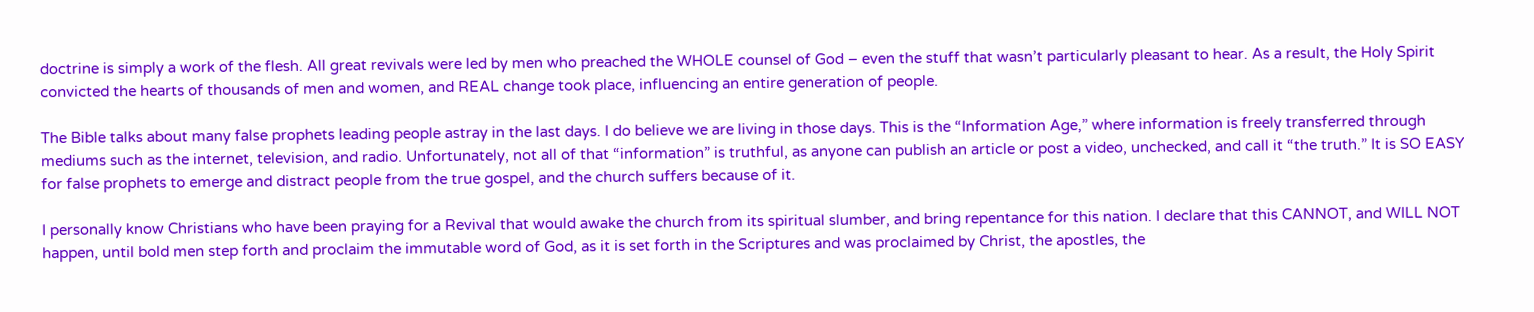doctrine is simply a work of the flesh. All great revivals were led by men who preached the WHOLE counsel of God – even the stuff that wasn’t particularly pleasant to hear. As a result, the Holy Spirit convicted the hearts of thousands of men and women, and REAL change took place, influencing an entire generation of people.

The Bible talks about many false prophets leading people astray in the last days. I do believe we are living in those days. This is the “Information Age,” where information is freely transferred through mediums such as the internet, television, and radio. Unfortunately, not all of that “information” is truthful, as anyone can publish an article or post a video, unchecked, and call it “the truth.” It is SO EASY for false prophets to emerge and distract people from the true gospel, and the church suffers because of it.

I personally know Christians who have been praying for a Revival that would awake the church from its spiritual slumber, and bring repentance for this nation. I declare that this CANNOT, and WILL NOT happen, until bold men step forth and proclaim the immutable word of God, as it is set forth in the Scriptures and was proclaimed by Christ, the apostles, the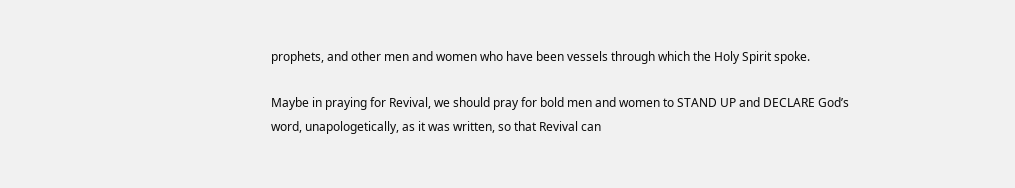prophets, and other men and women who have been vessels through which the Holy Spirit spoke.

Maybe in praying for Revival, we should pray for bold men and women to STAND UP and DECLARE God’s word, unapologetically, as it was written, so that Revival can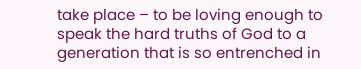take place – to be loving enough to speak the hard truths of God to a generation that is so entrenched in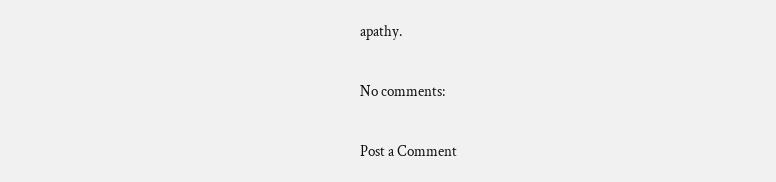apathy.

No comments:

Post a Comment